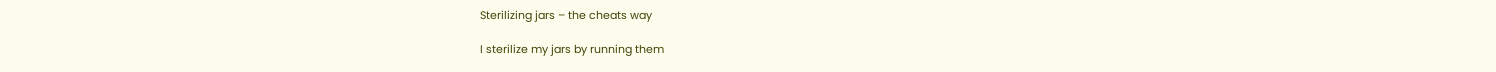Sterilizing jars – the cheats way

I sterilize my jars by running them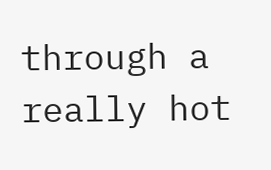through a really hot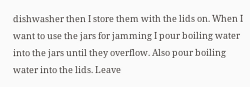dishwasher then I store them with the lids on. When I want to use the jars for jamming I pour boiling water into the jars until they overflow. Also pour boiling water into the lids. Leave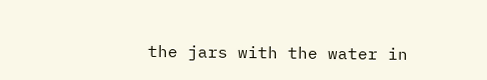the jars with the water in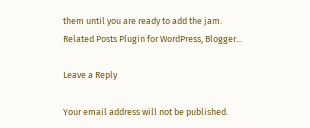them until you are ready to add the jam.
Related Posts Plugin for WordPress, Blogger...

Leave a Reply

Your email address will not be published.